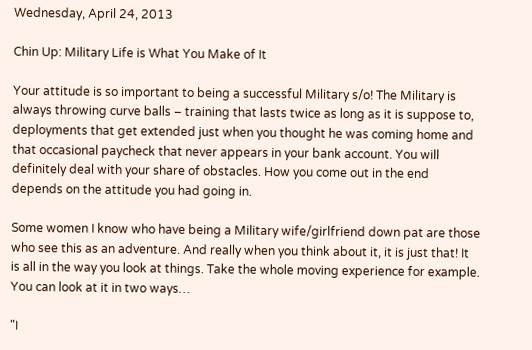Wednesday, April 24, 2013

Chin Up: Military Life is What You Make of It

Your attitude is so important to being a successful Military s/o! The Military is always throwing curve balls – training that lasts twice as long as it is suppose to, deployments that get extended just when you thought he was coming home and that occasional paycheck that never appears in your bank account. You will definitely deal with your share of obstacles. How you come out in the end depends on the attitude you had going in.

Some women I know who have being a Military wife/girlfriend down pat are those who see this as an adventure. And really when you think about it, it is just that! It is all in the way you look at things. Take the whole moving experience for example. You can look at it in two ways…

"I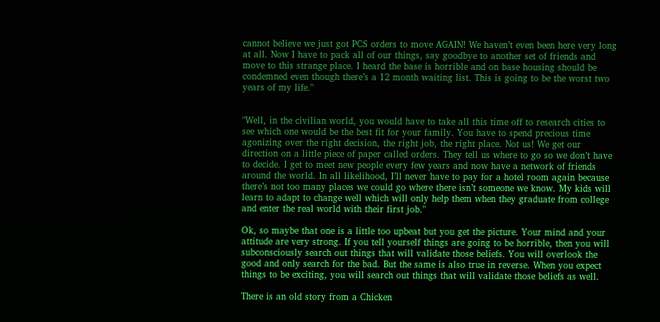cannot believe we just got PCS orders to move AGAIN! We haven’t even been here very long at all. Now I have to pack all of our things, say goodbye to another set of friends and move to this strange place. I heard the base is horrible and on base housing should be condemned even though there’s a 12 month waiting list. This is going to be the worst two years of my life."


"Well, in the civilian world, you would have to take all this time off to research cities to see which one would be the best fit for your family. You have to spend precious time agonizing over the right decision, the right job, the right place. Not us! We get our direction on a little piece of paper called orders. They tell us where to go so we don’t have to decide. I get to meet new people every few years and now have a network of friends around the world. In all likelihood, I’ll never have to pay for a hotel room again because there’s not too many places we could go where there isn’t someone we know. My kids will learn to adapt to change well which will only help them when they graduate from college and enter the real world with their first job."

Ok, so maybe that one is a little too upbeat but you get the picture. Your mind and your attitude are very strong. If you tell yourself things are going to be horrible, then you will subconsciously search out things that will validate those beliefs. You will overlook the good and only search for the bad. But the same is also true in reverse. When you expect things to be exciting, you will search out things that will validate those beliefs as well.

There is an old story from a Chicken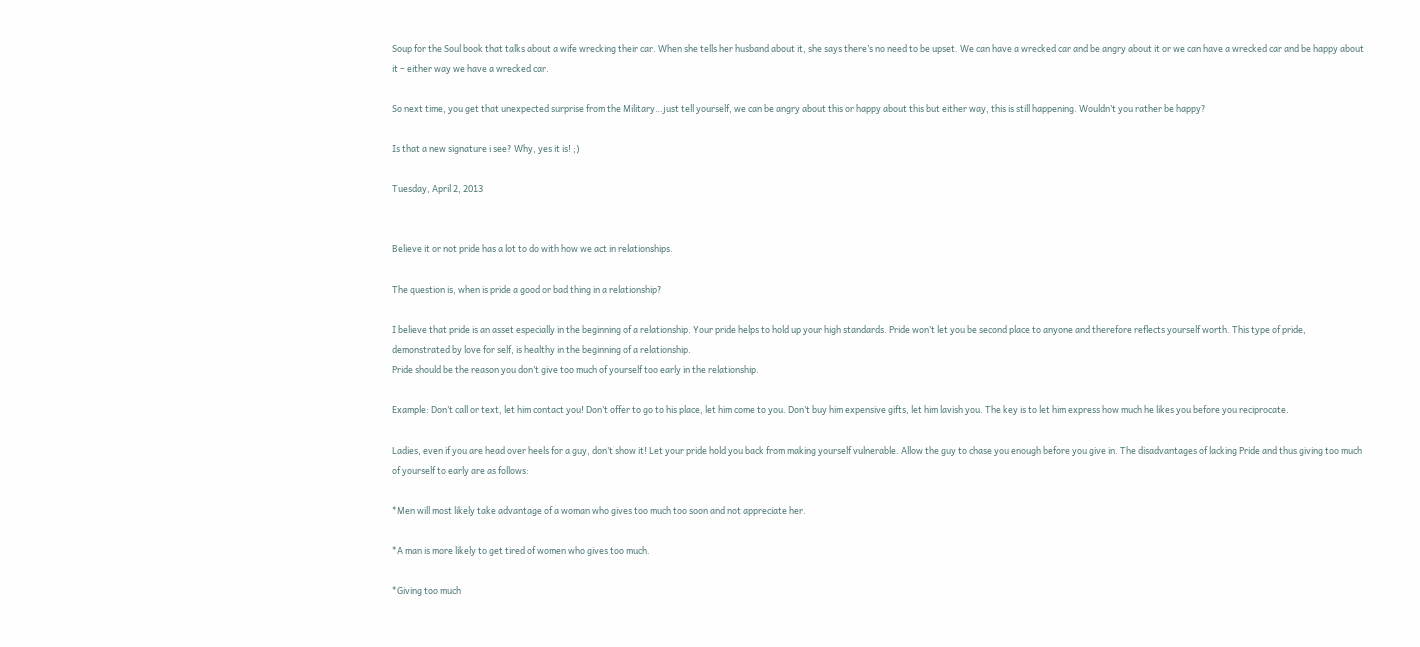Soup for the Soul book that talks about a wife wrecking their car. When she tells her husband about it, she says there’s no need to be upset. We can have a wrecked car and be angry about it or we can have a wrecked car and be happy about it – either way we have a wrecked car.

So next time, you get that unexpected surprise from the Military…just tell yourself, we can be angry about this or happy about this but either way, this is still happening. Wouldn’t you rather be happy?

Is that a new signature i see? Why, yes it is! ;)

Tuesday, April 2, 2013


Believe it or not pride has a lot to do with how we act in relationships.

The question is, when is pride a good or bad thing in a relationship?

I believe that pride is an asset especially in the beginning of a relationship. Your pride helps to hold up your high standards. Pride won’t let you be second place to anyone and therefore reflects yourself worth. This type of pride, demonstrated by love for self, is healthy in the beginning of a relationship.
Pride should be the reason you don’t give too much of yourself too early in the relationship.

Example: Don’t call or text, let him contact you! Don’t offer to go to his place, let him come to you. Don’t buy him expensive gifts, let him lavish you. The key is to let him express how much he likes you before you reciprocate.

Ladies, even if you are head over heels for a guy, don’t show it! Let your pride hold you back from making yourself vulnerable. Allow the guy to chase you enough before you give in. The disadvantages of lacking Pride and thus giving too much of yourself to early are as follows:

*Men will most likely take advantage of a woman who gives too much too soon and not appreciate her.

*A man is more likely to get tired of women who gives too much.

*Giving too much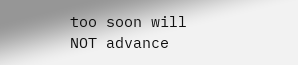too soon will NOT advance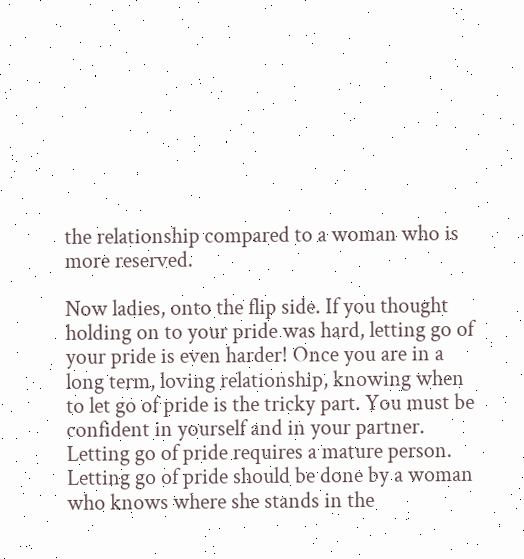the relationship compared to a woman who is more reserved.

Now ladies, onto the flip side. If you thought holding on to your pride was hard, letting go of your pride is even harder! Once you are in a long term, loving relationship, knowing when to let go of pride is the tricky part. You must be confident in yourself and in your partner. Letting go of pride requires a mature person. Letting go of pride should be done by a woman who knows where she stands in the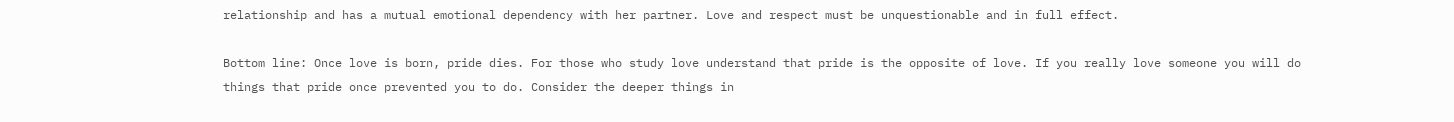relationship and has a mutual emotional dependency with her partner. Love and respect must be unquestionable and in full effect.

Bottom line: Once love is born, pride dies. For those who study love understand that pride is the opposite of love. If you really love someone you will do things that pride once prevented you to do. Consider the deeper things in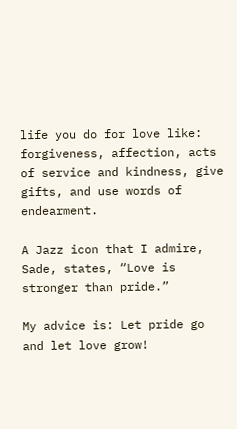life you do for love like: forgiveness, affection, acts of service and kindness, give gifts, and use words of endearment.

A Jazz icon that I admire, Sade, states, “Love is stronger than pride.”

My advice is: Let pride go and let love grow!